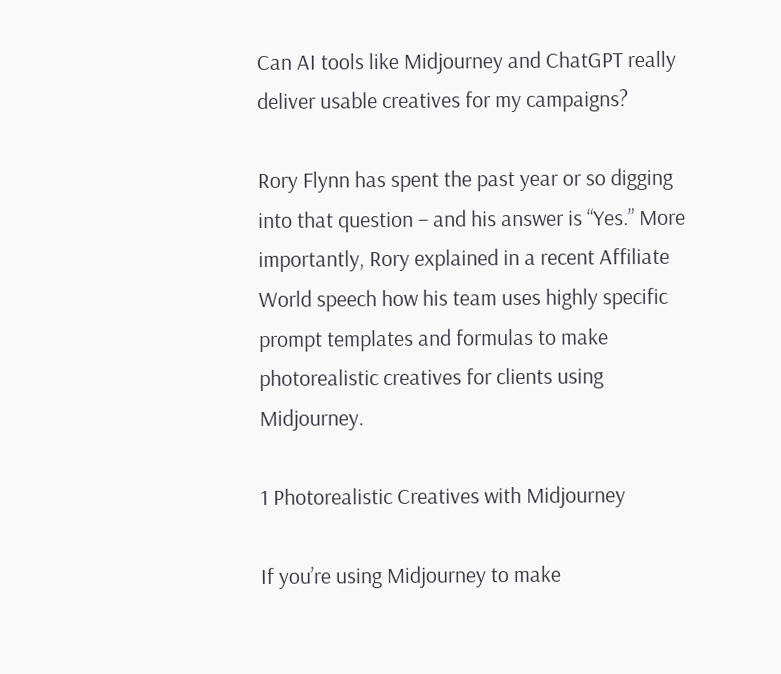Can AI tools like Midjourney and ChatGPT really deliver usable creatives for my campaigns?

Rory Flynn has spent the past year or so digging into that question – and his answer is “Yes.” More importantly, Rory explained in a recent Affiliate World speech how his team uses highly specific prompt templates and formulas to make photorealistic creatives for clients using Midjourney.

1 Photorealistic Creatives with Midjourney

If you’re using Midjourney to make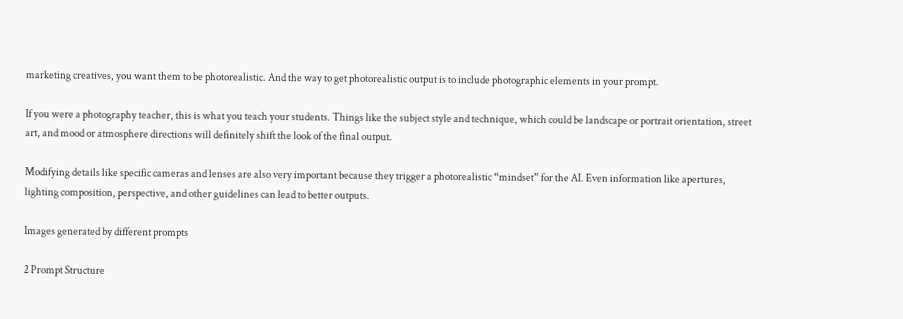marketing creatives, you want them to be photorealistic. And the way to get photorealistic output is to include photographic elements in your prompt.

If you were a photography teacher, this is what you teach your students. Things like the subject style and technique, which could be landscape or portrait orientation, street art, and mood or atmosphere directions will definitely shift the look of the final output.

Modifying details like specific cameras and lenses are also very important because they trigger a photorealistic “mindset” for the AI. Even information like apertures, lighting composition, perspective, and other guidelines can lead to better outputs.

Images generated by different prompts

2 Prompt Structure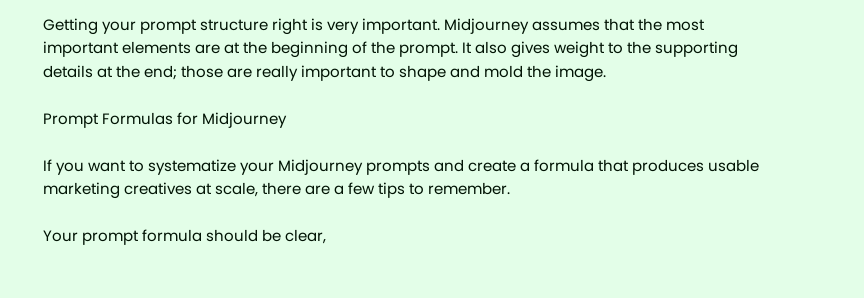Getting your prompt structure right is very important. Midjourney assumes that the most important elements are at the beginning of the prompt. It also gives weight to the supporting details at the end; those are really important to shape and mold the image.

Prompt Formulas for Midjourney

If you want to systematize your Midjourney prompts and create a formula that produces usable marketing creatives at scale, there are a few tips to remember.

Your prompt formula should be clear,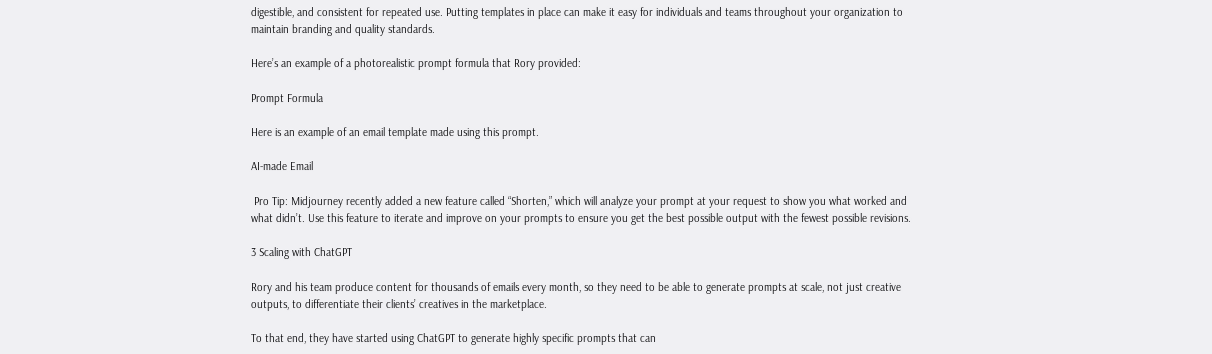digestible, and consistent for repeated use. Putting templates in place can make it easy for individuals and teams throughout your organization to maintain branding and quality standards.

Here’s an example of a photorealistic prompt formula that Rory provided:

Prompt Formula

Here is an example of an email template made using this prompt.

AI-made Email

 Pro Tip: Midjourney recently added a new feature called “Shorten,” which will analyze your prompt at your request to show you what worked and what didn’t. Use this feature to iterate and improve on your prompts to ensure you get the best possible output with the fewest possible revisions.

3 Scaling with ChatGPT

Rory and his team produce content for thousands of emails every month, so they need to be able to generate prompts at scale, not just creative outputs, to differentiate their clients’ creatives in the marketplace.

To that end, they have started using ChatGPT to generate highly specific prompts that can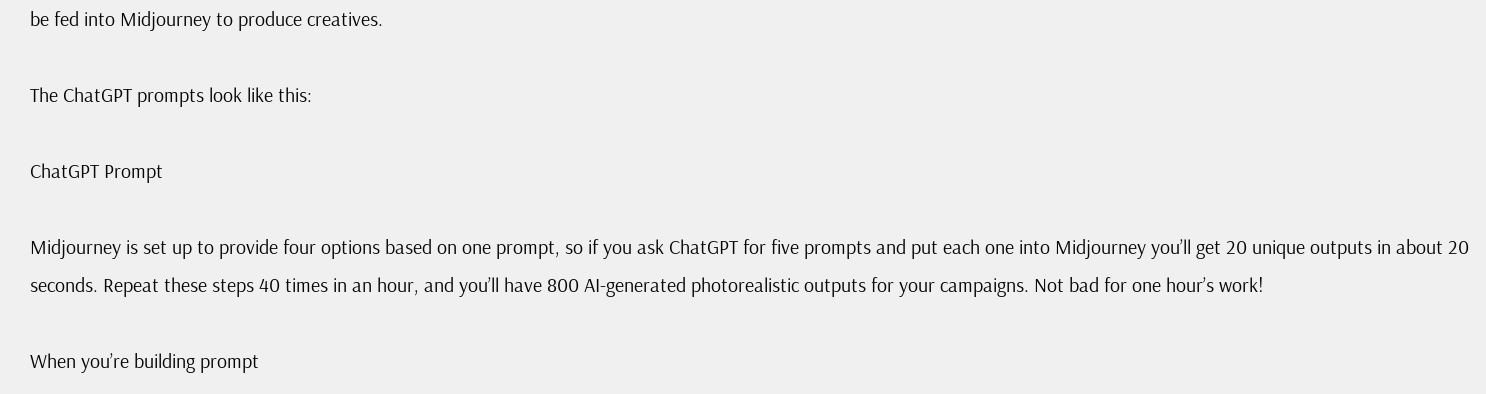be fed into Midjourney to produce creatives.

The ChatGPT prompts look like this:

ChatGPT Prompt

Midjourney is set up to provide four options based on one prompt, so if you ask ChatGPT for five prompts and put each one into Midjourney you’ll get 20 unique outputs in about 20 seconds. Repeat these steps 40 times in an hour, and you’ll have 800 AI-generated photorealistic outputs for your campaigns. Not bad for one hour’s work!

When you’re building prompt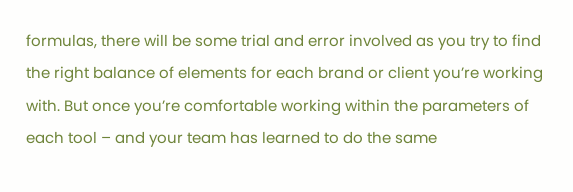formulas, there will be some trial and error involved as you try to find the right balance of elements for each brand or client you’re working with. But once you’re comfortable working within the parameters of each tool – and your team has learned to do the same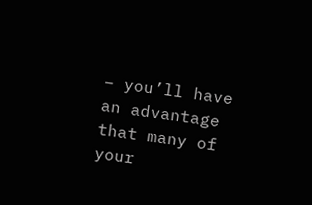– you’ll have an advantage that many of your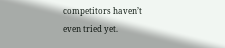competitors haven’t even tried yet.